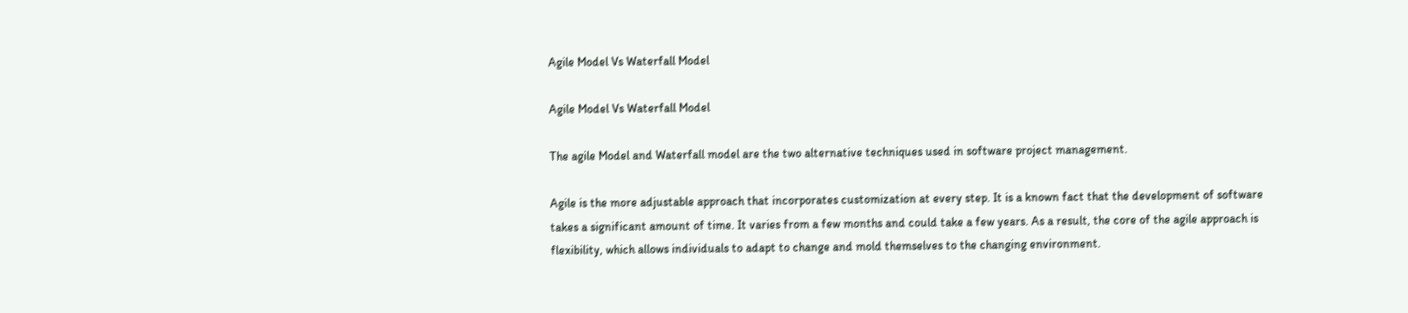Agile Model Vs Waterfall Model

Agile Model Vs Waterfall Model

The agile Model and Waterfall model are the two alternative techniques used in software project management.

Agile is the more adjustable approach that incorporates customization at every step. It is a known fact that the development of software takes a significant amount of time. It varies from a few months and could take a few years. As a result, the core of the agile approach is flexibility, which allows individuals to adapt to change and mold themselves to the changing environment.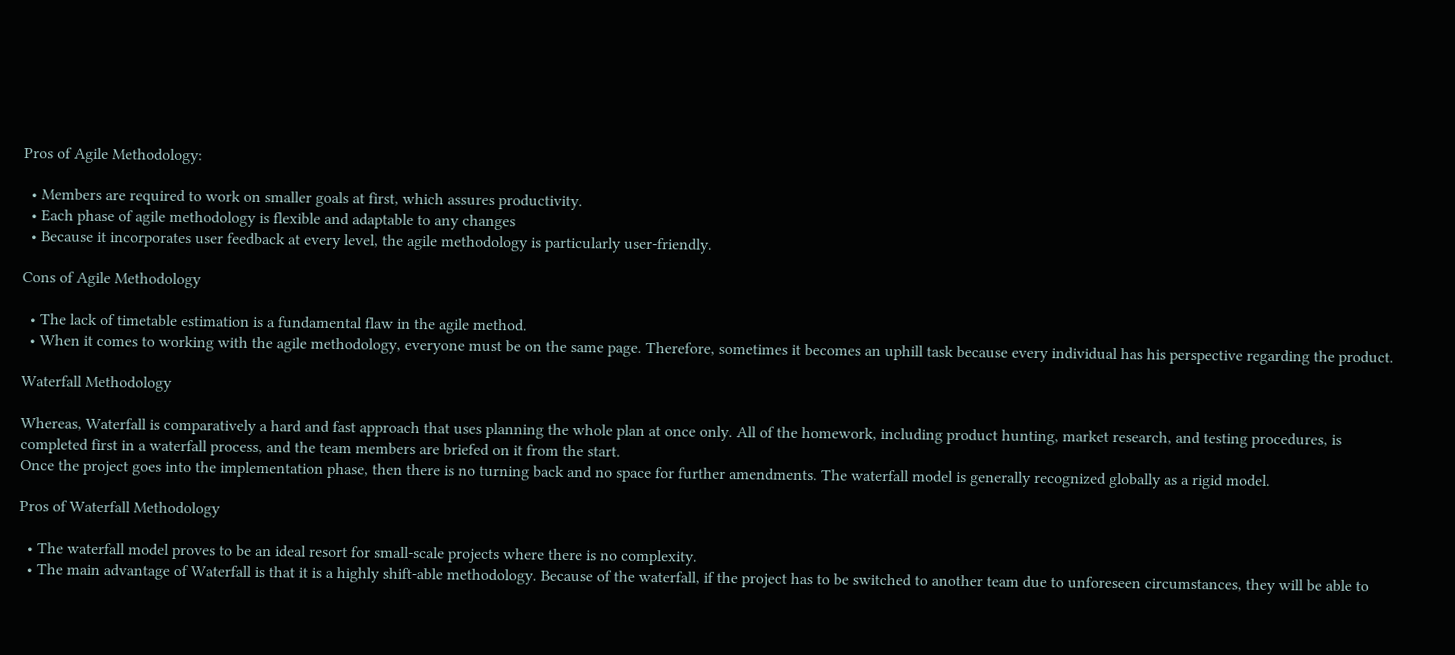Pros of Agile Methodology:

  • Members are required to work on smaller goals at first, which assures productivity.
  • Each phase of agile methodology is flexible and adaptable to any changes
  • Because it incorporates user feedback at every level, the agile methodology is particularly user-friendly.

Cons of Agile Methodology

  • The lack of timetable estimation is a fundamental flaw in the agile method.
  • When it comes to working with the agile methodology, everyone must be on the same page. Therefore, sometimes it becomes an uphill task because every individual has his perspective regarding the product.

Waterfall Methodology

Whereas, Waterfall is comparatively a hard and fast approach that uses planning the whole plan at once only. All of the homework, including product hunting, market research, and testing procedures, is completed first in a waterfall process, and the team members are briefed on it from the start.
Once the project goes into the implementation phase, then there is no turning back and no space for further amendments. The waterfall model is generally recognized globally as a rigid model.

Pros of Waterfall Methodology

  • The waterfall model proves to be an ideal resort for small-scale projects where there is no complexity.
  • The main advantage of Waterfall is that it is a highly shift-able methodology. Because of the waterfall, if the project has to be switched to another team due to unforeseen circumstances, they will be able to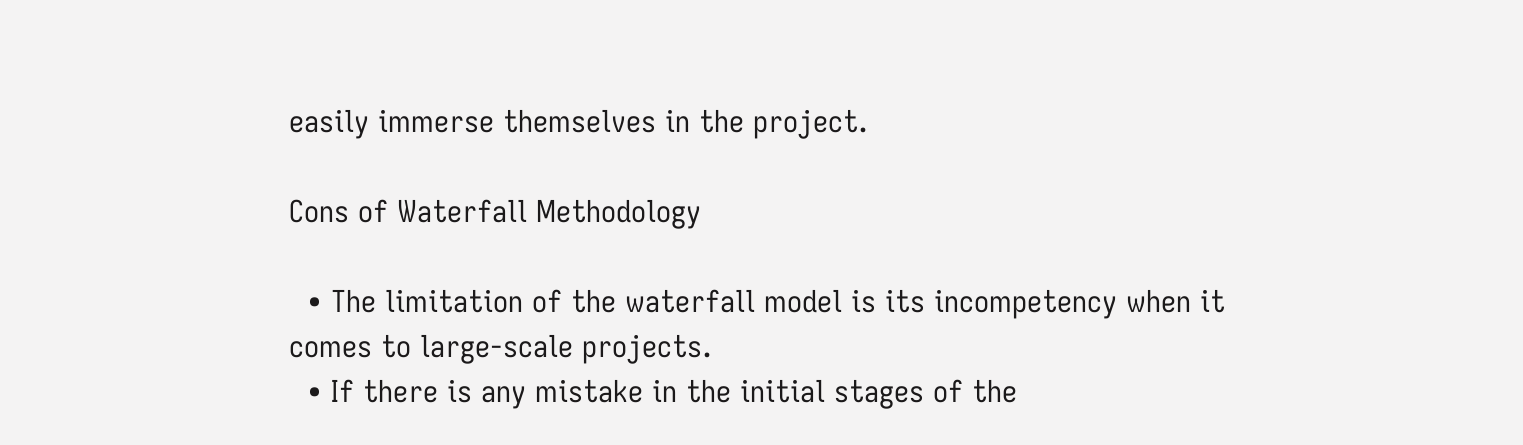easily immerse themselves in the project.

Cons of Waterfall Methodology

  • The limitation of the waterfall model is its incompetency when it comes to large-scale projects.
  • If there is any mistake in the initial stages of the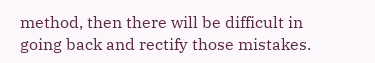method, then there will be difficult in going back and rectify those mistakes.